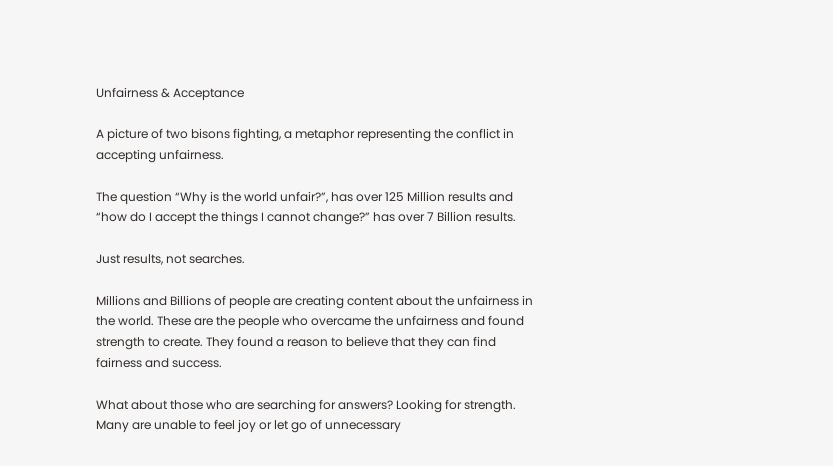Unfairness & Acceptance

A picture of two bisons fighting, a metaphor representing the conflict in accepting unfairness.

The question “Why is the world unfair?”, has over 125 Million results and “how do I accept the things I cannot change?” has over 7 Billion results.

Just results, not searches.

Millions and Billions of people are creating content about the unfairness in the world. These are the people who overcame the unfairness and found strength to create. They found a reason to believe that they can find fairness and success.

What about those who are searching for answers? Looking for strength. Many are unable to feel joy or let go of unnecessary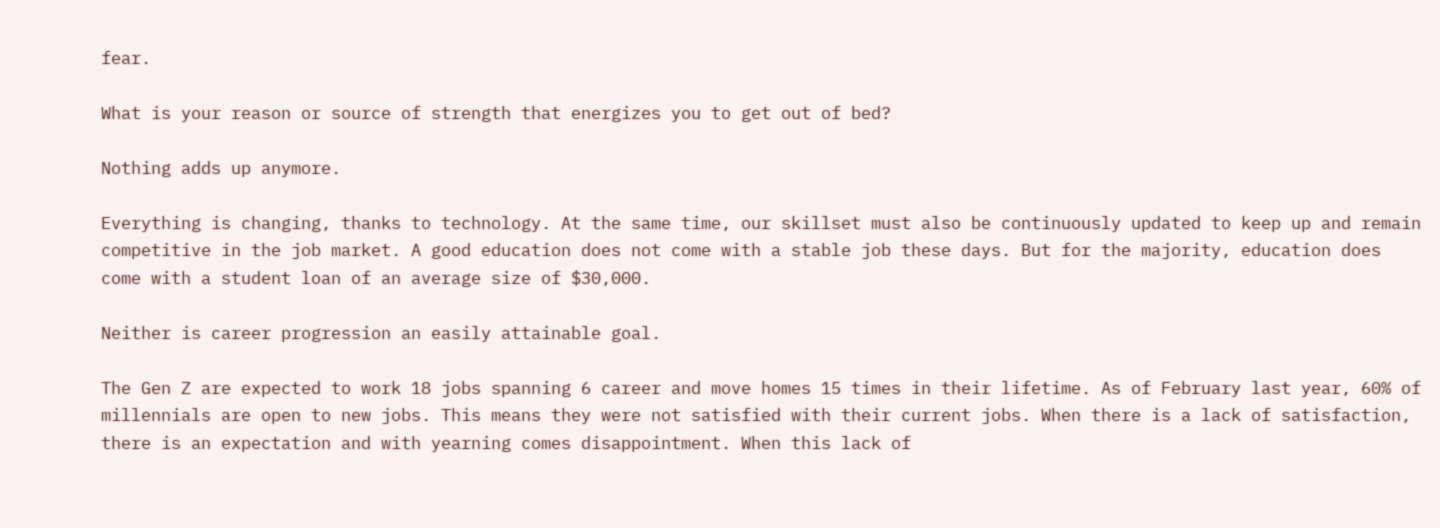fear.

What is your reason or source of strength that energizes you to get out of bed?

Nothing adds up anymore.

Everything is changing, thanks to technology. At the same time, our skillset must also be continuously updated to keep up and remain competitive in the job market. A good education does not come with a stable job these days. But for the majority, education does come with a student loan of an average size of $30,000.

Neither is career progression an easily attainable goal.

The Gen Z are expected to work 18 jobs spanning 6 career and move homes 15 times in their lifetime. As of February last year, 60% of millennials are open to new jobs. This means they were not satisfied with their current jobs. When there is a lack of satisfaction, there is an expectation and with yearning comes disappointment. When this lack of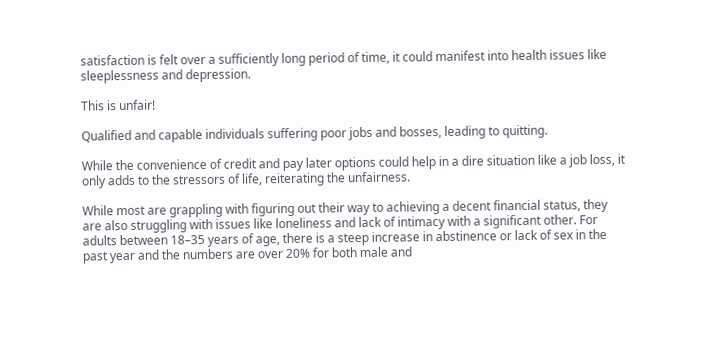satisfaction is felt over a sufficiently long period of time, it could manifest into health issues like sleeplessness and depression.

This is unfair!

Qualified and capable individuals suffering poor jobs and bosses, leading to quitting.

While the convenience of credit and pay later options could help in a dire situation like a job loss, it only adds to the stressors of life, reiterating the unfairness.

While most are grappling with figuring out their way to achieving a decent financial status, they are also struggling with issues like loneliness and lack of intimacy with a significant other. For adults between 18–35 years of age, there is a steep increase in abstinence or lack of sex in the past year and the numbers are over 20% for both male and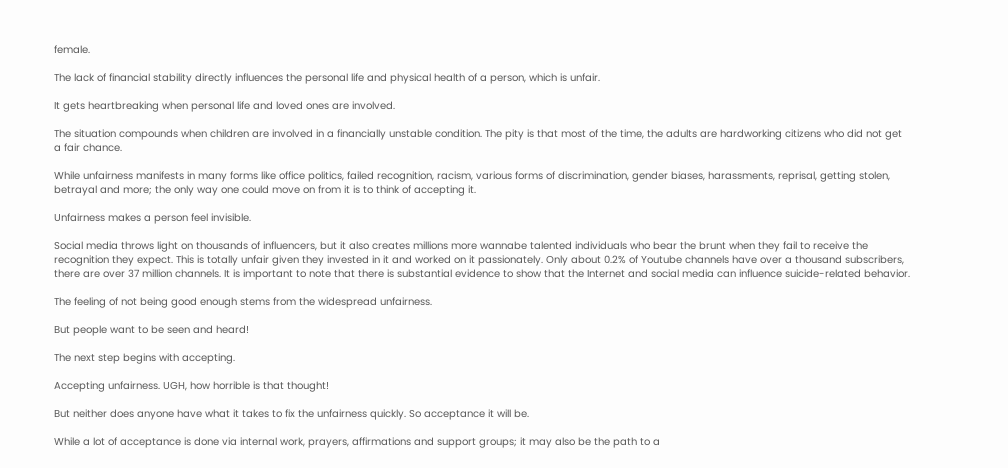female.

The lack of financial stability directly influences the personal life and physical health of a person, which is unfair.

It gets heartbreaking when personal life and loved ones are involved.

The situation compounds when children are involved in a financially unstable condition. The pity is that most of the time, the adults are hardworking citizens who did not get a fair chance.

While unfairness manifests in many forms like office politics, failed recognition, racism, various forms of discrimination, gender biases, harassments, reprisal, getting stolen, betrayal and more; the only way one could move on from it is to think of accepting it.

Unfairness makes a person feel invisible.

Social media throws light on thousands of influencers, but it also creates millions more wannabe talented individuals who bear the brunt when they fail to receive the recognition they expect. This is totally unfair given they invested in it and worked on it passionately. Only about 0.2% of Youtube channels have over a thousand subscribers, there are over 37 million channels. It is important to note that there is substantial evidence to show that the Internet and social media can influence suicide-related behavior.

The feeling of not being good enough stems from the widespread unfairness.

But people want to be seen and heard!

The next step begins with accepting.

Accepting unfairness. UGH, how horrible is that thought!

But neither does anyone have what it takes to fix the unfairness quickly. So acceptance it will be.

While a lot of acceptance is done via internal work, prayers, affirmations and support groups; it may also be the path to a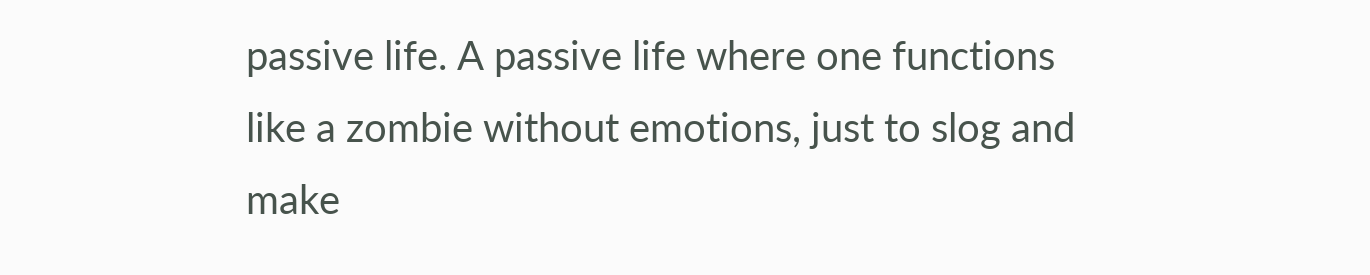passive life. A passive life where one functions like a zombie without emotions, just to slog and make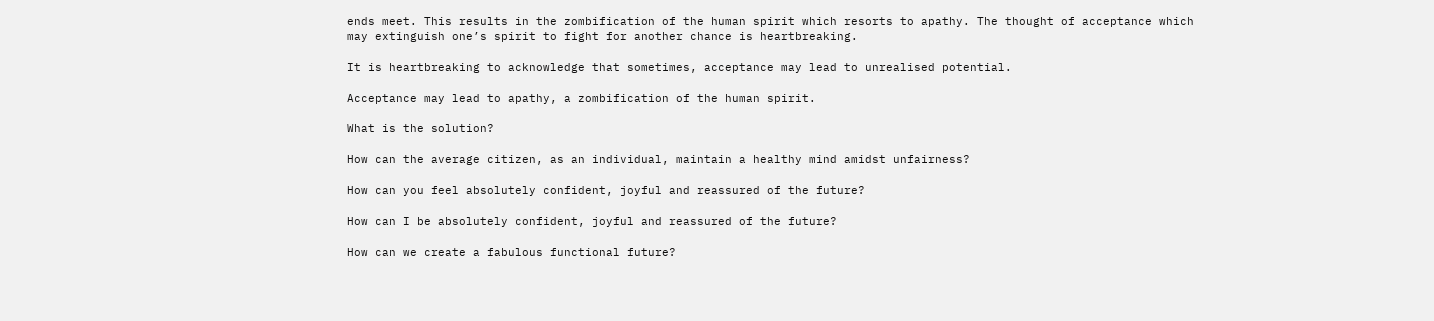ends meet. This results in the zombification of the human spirit which resorts to apathy. The thought of acceptance which may extinguish one’s spirit to fight for another chance is heartbreaking.

It is heartbreaking to acknowledge that sometimes, acceptance may lead to unrealised potential.

Acceptance may lead to apathy, a zombification of the human spirit.

What is the solution?

How can the average citizen, as an individual, maintain a healthy mind amidst unfairness?

How can you feel absolutely confident, joyful and reassured of the future?

How can I be absolutely confident, joyful and reassured of the future?

How can we create a fabulous functional future?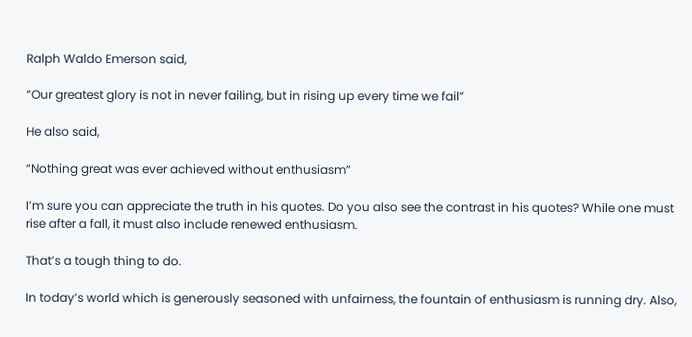Ralph Waldo Emerson said,

“Our greatest glory is not in never failing, but in rising up every time we fail”

He also said,

“Nothing great was ever achieved without enthusiasm”

I’m sure you can appreciate the truth in his quotes. Do you also see the contrast in his quotes? While one must rise after a fall, it must also include renewed enthusiasm.

That’s a tough thing to do.

In today’s world which is generously seasoned with unfairness, the fountain of enthusiasm is running dry. Also,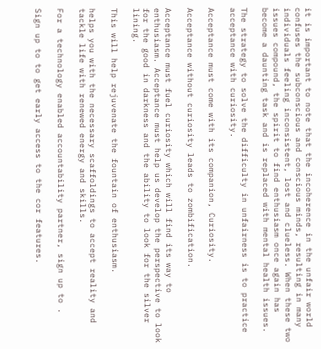it is important to note that the incoherence in the unfair world confuses the subconscious and conscious minds, resulting in many individuals feeling inconsistent, lost and clueless. When these two issues compound, the spirit to find enthusiasm once again has become a daunting task and is replaced with mental health issues.

The strategy to solve the difficulty in unfairness is to practice acceptance with curiosity.

Acceptance must come with its companion, Curiosity.

Acceptance without curiosity leads to zombification.

Acceptance must fuel curiosity which will find its way to enthusiasm. Acceptance must help us develop the perspective to look for the good in darkness and the ability to look for the silver lining.

This will help rejuvenate the fountain of enthusiasm.

helps you with the necessary scaffoldings to accept reality and tackle life with renewed energy and skills.

For a technology enabled accountability partner, sign up to .

Sign up to to get early access to the cor features.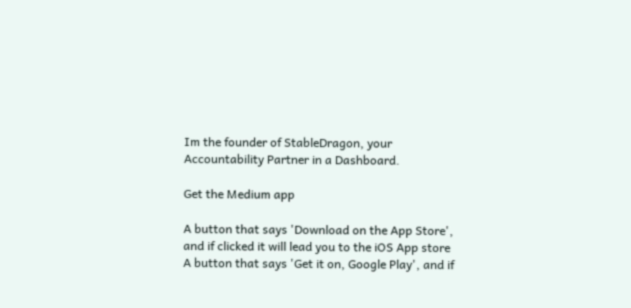Im the founder of StableDragon, your Accountability Partner in a Dashboard.

Get the Medium app

A button that says 'Download on the App Store', and if clicked it will lead you to the iOS App store
A button that says 'Get it on, Google Play', and if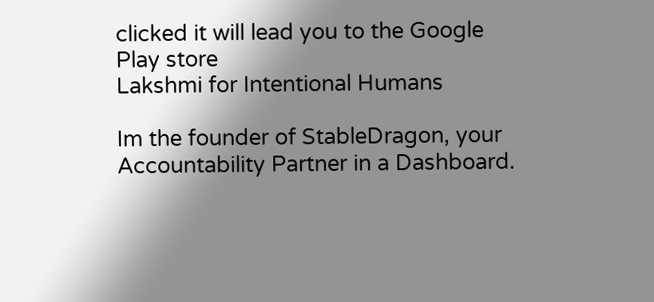clicked it will lead you to the Google Play store
Lakshmi for Intentional Humans

Im the founder of StableDragon, your Accountability Partner in a Dashboard.